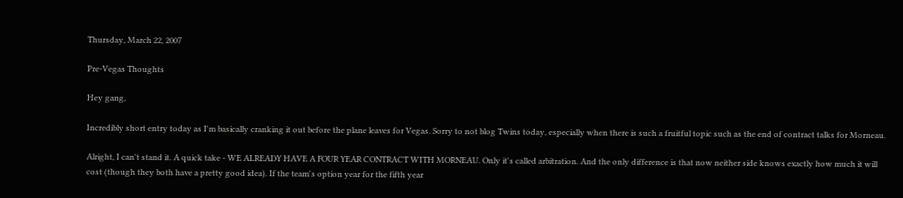Thursday, March 22, 2007

Pre-Vegas Thoughts

Hey gang,

Incredibly short entry today as I'm basically cranking it out before the plane leaves for Vegas. Sorry to not blog Twins today, especially when there is such a fruitful topic such as the end of contract talks for Morneau.

Alright, I can't stand it. A quick take - WE ALREADY HAVE A FOUR YEAR CONTRACT WITH MORNEAU. Only it's called arbitration. And the only difference is that now neither side knows exactly how much it will cost (though they both have a pretty good idea). If the team's option year for the fifth year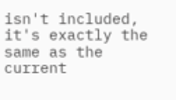isn't included, it's exactly the same as the current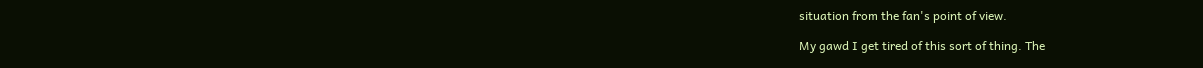situation from the fan's point of view.

My gawd I get tired of this sort of thing. The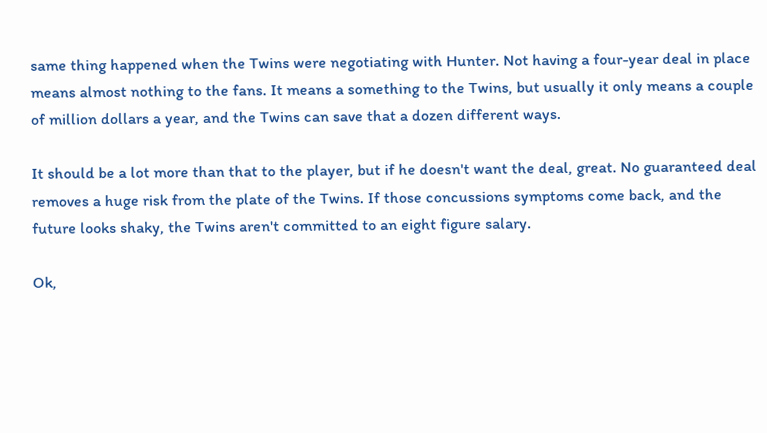same thing happened when the Twins were negotiating with Hunter. Not having a four-year deal in place means almost nothing to the fans. It means a something to the Twins, but usually it only means a couple of million dollars a year, and the Twins can save that a dozen different ways.

It should be a lot more than that to the player, but if he doesn't want the deal, great. No guaranteed deal removes a huge risk from the plate of the Twins. If those concussions symptoms come back, and the future looks shaky, the Twins aren't committed to an eight figure salary.

Ok,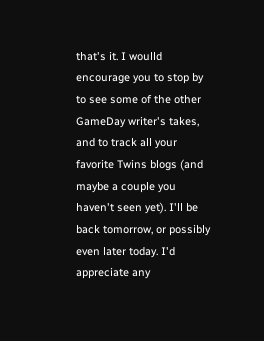that's it. I woulld encourage you to stop by to see some of the other GameDay writer's takes, and to track all your favorite Twins blogs (and maybe a couple you haven't seen yet). I'll be back tomorrow, or possibly even later today. I'd appreciate any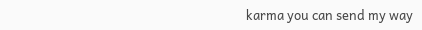karma you can send my way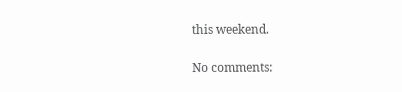this weekend.

No comments: